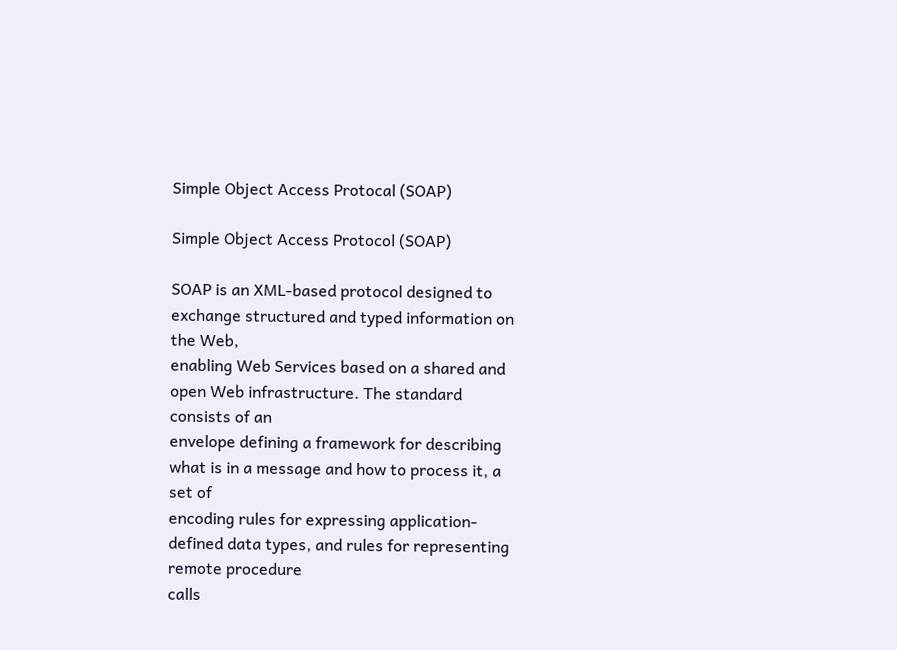Simple Object Access Protocal (SOAP)

Simple Object Access Protocol (SOAP)

SOAP is an XML-based protocol designed to exchange structured and typed information on the Web,
enabling Web Services based on a shared and open Web infrastructure. The standard consists of an
envelope defining a framework for describing what is in a message and how to process it, a set of
encoding rules for expressing application-defined data types, and rules for representing remote procedure
calls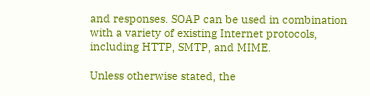and responses. SOAP can be used in combination with a variety of existing Internet protocols,
including HTTP, SMTP, and MIME.

Unless otherwise stated, the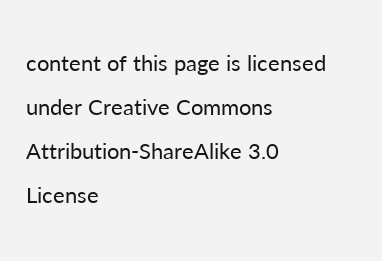content of this page is licensed under Creative Commons Attribution-ShareAlike 3.0 License